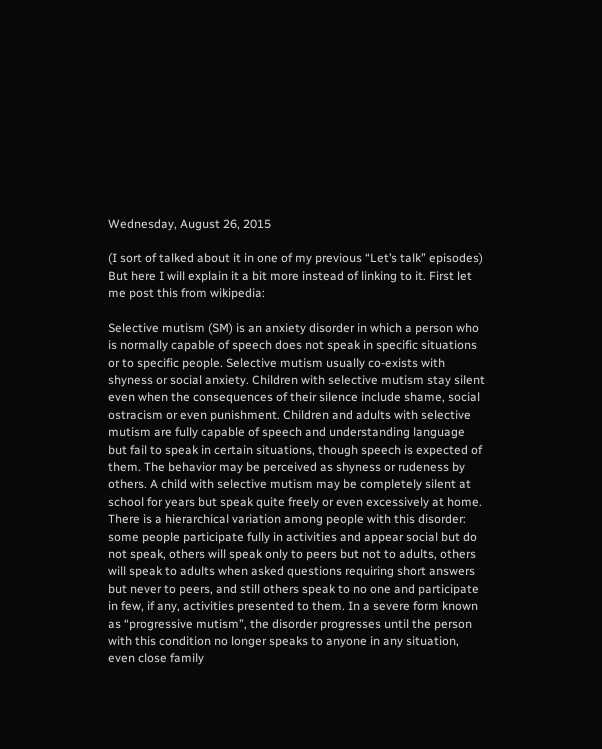Wednesday, August 26, 2015

(I sort of talked about it in one of my previous “Let’s talk” episodes) But here I will explain it a bit more instead of linking to it. First let me post this from wikipedia:

Selective mutism (SM) is an anxiety disorder in which a person who is normally capable of speech does not speak in specific situations or to specific people. Selective mutism usually co-exists with shyness or social anxiety. Children with selective mutism stay silent even when the consequences of their silence include shame, social ostracism or even punishment. Children and adults with selective mutism are fully capable of speech and understanding language but fail to speak in certain situations, though speech is expected of them. The behavior may be perceived as shyness or rudeness by others. A child with selective mutism may be completely silent at school for years but speak quite freely or even excessively at home. There is a hierarchical variation among people with this disorder: some people participate fully in activities and appear social but do not speak, others will speak only to peers but not to adults, others will speak to adults when asked questions requiring short answers but never to peers, and still others speak to no one and participate in few, if any, activities presented to them. In a severe form known as “progressive mutism”, the disorder progresses until the person with this condition no longer speaks to anyone in any situation, even close family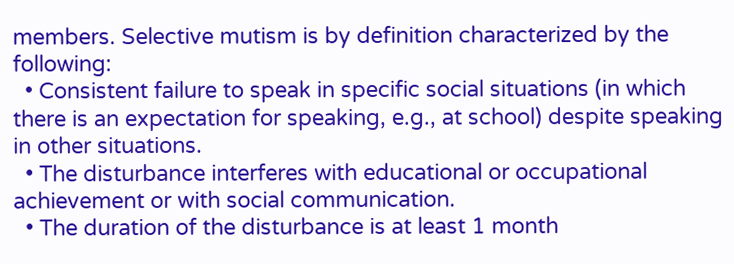members. Selective mutism is by definition characterized by the following:
  • Consistent failure to speak in specific social situations (in which there is an expectation for speaking, e.g., at school) despite speaking in other situations.
  • The disturbance interferes with educational or occupational achievement or with social communication.
  • The duration of the disturbance is at least 1 month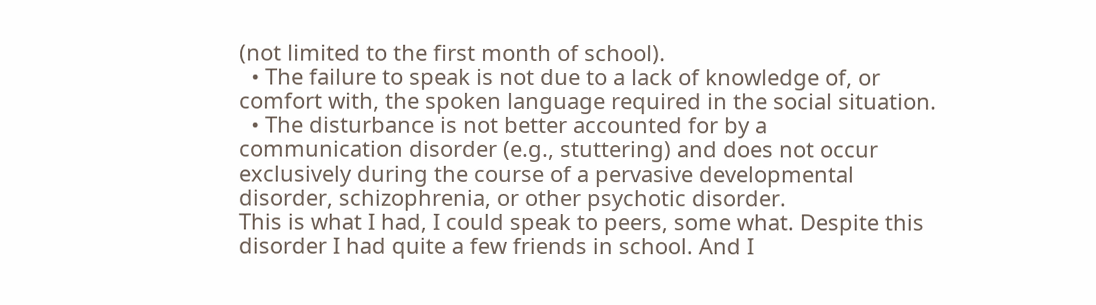(not limited to the first month of school).
  • The failure to speak is not due to a lack of knowledge of, or comfort with, the spoken language required in the social situation.
  • The disturbance is not better accounted for by a communication disorder (e.g., stuttering) and does not occur exclusively during the course of a pervasive developmental disorder, schizophrenia, or other psychotic disorder.
This is what I had, I could speak to peers, some what. Despite this disorder I had quite a few friends in school. And I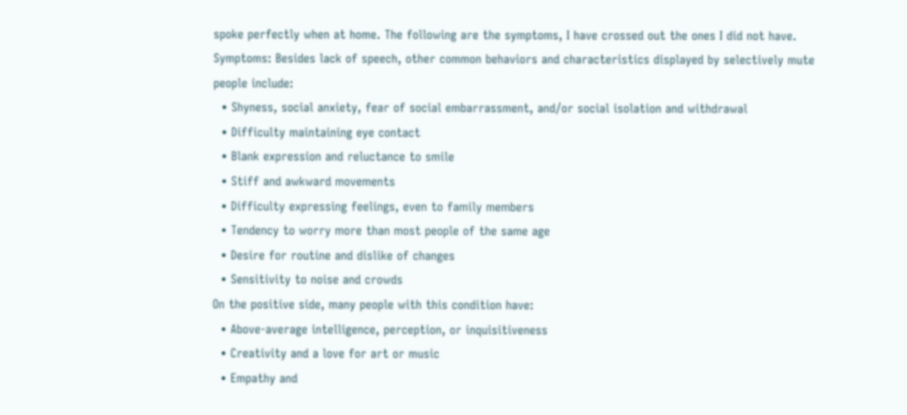spoke perfectly when at home. The following are the symptoms, I have crossed out the ones I did not have.
Symptoms: Besides lack of speech, other common behaviors and characteristics displayed by selectively mute people include:
  • Shyness, social anxiety, fear of social embarrassment, and/or social isolation and withdrawal
  • Difficulty maintaining eye contact
  • Blank expression and reluctance to smile
  • Stiff and awkward movements
  • Difficulty expressing feelings, even to family members
  • Tendency to worry more than most people of the same age
  • Desire for routine and dislike of changes
  • Sensitivity to noise and crowds
On the positive side, many people with this condition have:
  • Above-average intelligence, perception, or inquisitiveness
  • Creativity and a love for art or music
  • Empathy and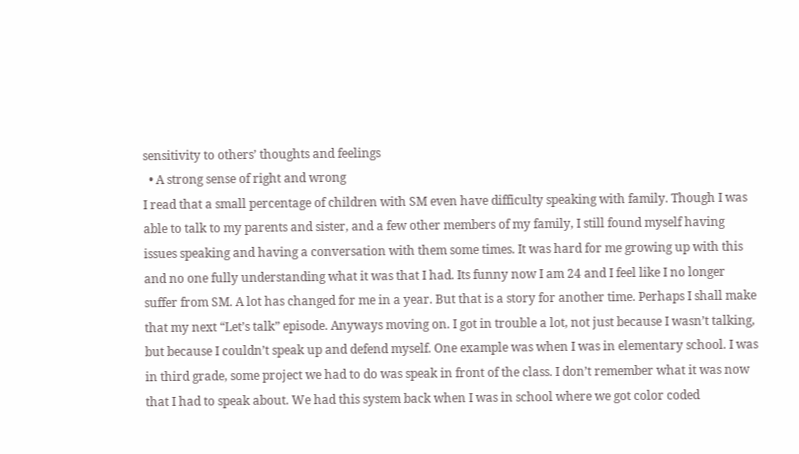sensitivity to others’ thoughts and feelings
  • A strong sense of right and wrong
I read that a small percentage of children with SM even have difficulty speaking with family. Though I was able to talk to my parents and sister, and a few other members of my family, I still found myself having issues speaking and having a conversation with them some times. It was hard for me growing up with this and no one fully understanding what it was that I had. Its funny now I am 24 and I feel like I no longer suffer from SM. A lot has changed for me in a year. But that is a story for another time. Perhaps I shall make that my next “Let’s talk” episode. Anyways moving on. I got in trouble a lot, not just because I wasn’t talking, but because I couldn’t speak up and defend myself. One example was when I was in elementary school. I was in third grade, some project we had to do was speak in front of the class. I don’t remember what it was now that I had to speak about. We had this system back when I was in school where we got color coded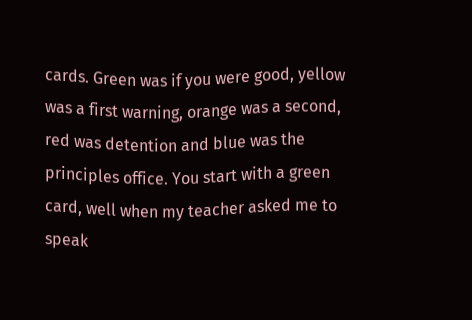cards. Green was if you were good, yellow was a first warning, orange was a second, red was detention and blue was the principles office. You start with a green card, well when my teacher asked me to speak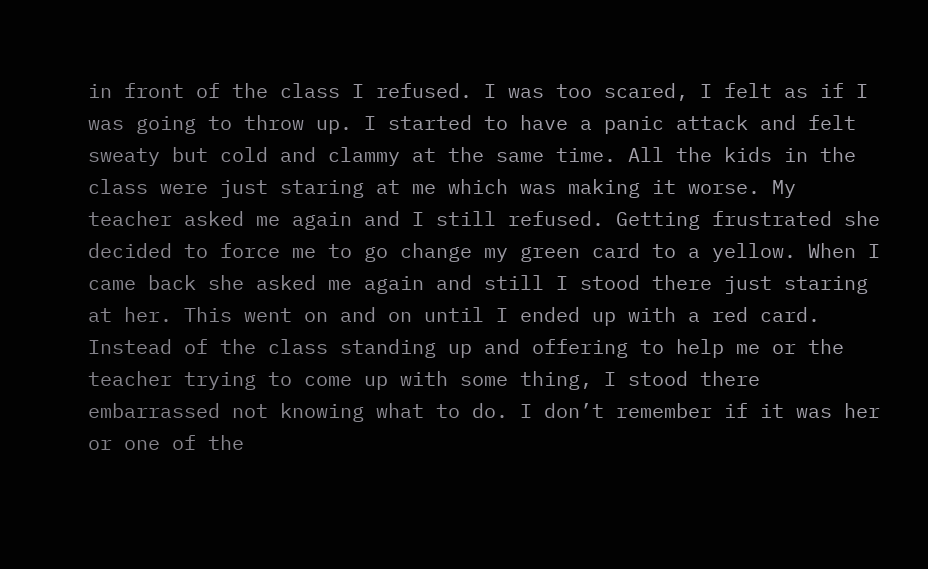in front of the class I refused. I was too scared, I felt as if I was going to throw up. I started to have a panic attack and felt sweaty but cold and clammy at the same time. All the kids in the class were just staring at me which was making it worse. My teacher asked me again and I still refused. Getting frustrated she decided to force me to go change my green card to a yellow. When I came back she asked me again and still I stood there just staring at her. This went on and on until I ended up with a red card. Instead of the class standing up and offering to help me or the teacher trying to come up with some thing, I stood there embarrassed not knowing what to do. I don’t remember if it was her or one of the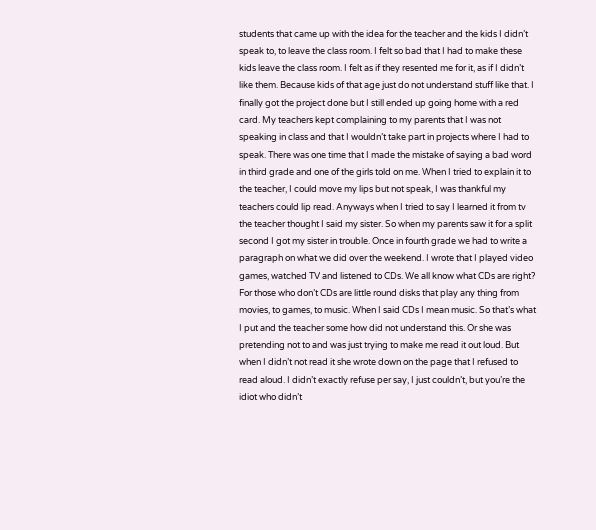students that came up with the idea for the teacher and the kids I didn’t speak to, to leave the class room. I felt so bad that I had to make these kids leave the class room. I felt as if they resented me for it, as if I didn’t like them. Because kids of that age just do not understand stuff like that. I finally got the project done but I still ended up going home with a red card. My teachers kept complaining to my parents that I was not speaking in class and that I wouldn’t take part in projects where I had to speak. There was one time that I made the mistake of saying a bad word in third grade and one of the girls told on me. When I tried to explain it to the teacher, I could move my lips but not speak, I was thankful my teachers could lip read. Anyways when I tried to say I learned it from tv the teacher thought I said my sister. So when my parents saw it for a split second I got my sister in trouble. Once in fourth grade we had to write a paragraph on what we did over the weekend. I wrote that I played video games, watched TV and listened to CDs. We all know what CDs are right? For those who don’t CDs are little round disks that play any thing from movies, to games, to music. When I said CDs I mean music. So that’s what I put and the teacher some how did not understand this. Or she was pretending not to and was just trying to make me read it out loud. But when I didn’t not read it she wrote down on the page that I refused to read aloud. I didn’t exactly refuse per say, I just couldn’t, but you’re the idiot who didn’t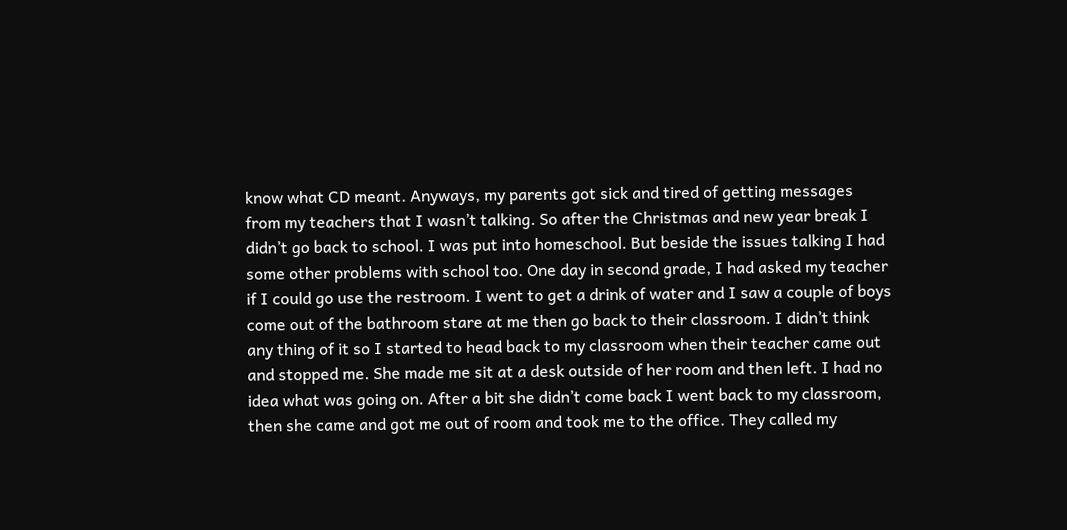know what CD meant. Anyways, my parents got sick and tired of getting messages from my teachers that I wasn’t talking. So after the Christmas and new year break I didn’t go back to school. I was put into homeschool. But beside the issues talking I had some other problems with school too. One day in second grade, I had asked my teacher if I could go use the restroom. I went to get a drink of water and I saw a couple of boys come out of the bathroom stare at me then go back to their classroom. I didn’t think any thing of it so I started to head back to my classroom when their teacher came out and stopped me. She made me sit at a desk outside of her room and then left. I had no idea what was going on. After a bit she didn’t come back I went back to my classroom, then she came and got me out of room and took me to the office. They called my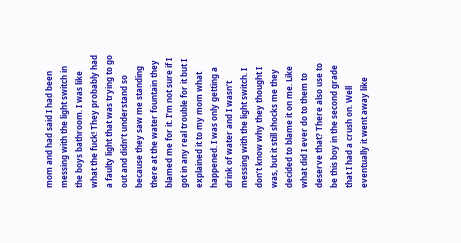mom and had said I had been messing with the light switch in the boys bathroom. I was like what the fuck! They probably had a faulty light that was trying to go out and didn’t understand so because they saw me standing there at the water fountain they blamed me for it. I’m not sure if I got in any real trouble for it but I explained it to my mom what happened. I was only getting a drink of water and I wasn’t messing with the light switch. I don’t know why they thought I was, but it still shocks me they decided to blame it on me. Like what did I ever do to them to deserve that? There also use to be this boy in the second grade that I had a crush on. Well eventually it went away like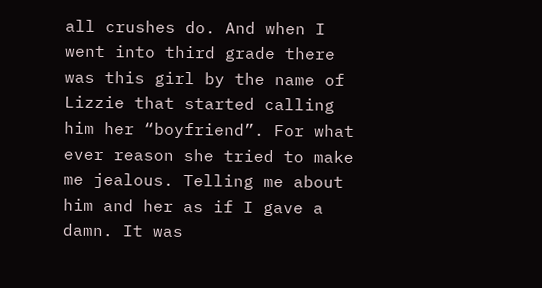all crushes do. And when I went into third grade there was this girl by the name of Lizzie that started calling him her “boyfriend”. For what ever reason she tried to make me jealous. Telling me about him and her as if I gave a damn. It was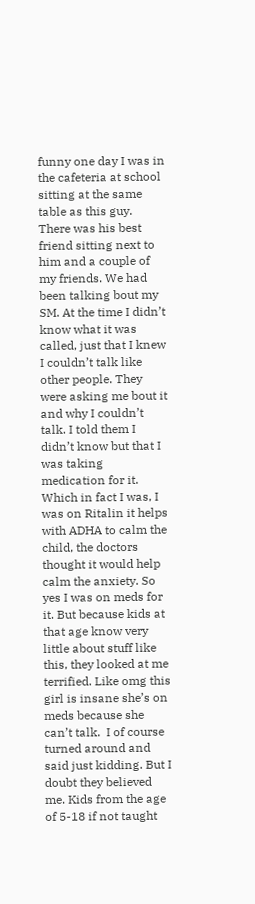funny one day I was in the cafeteria at school sitting at the same table as this guy. There was his best friend sitting next to him and a couple of my friends. We had been talking bout my SM. At the time I didn’t know what it was called, just that I knew I couldn’t talk like other people. They were asking me bout it and why I couldn’t talk. I told them I didn’t know but that I was taking medication for it. Which in fact I was, I was on Ritalin it helps with ADHA to calm the child, the doctors thought it would help calm the anxiety. So yes I was on meds for it. But because kids at that age know very little about stuff like this, they looked at me terrified. Like omg this girl is insane she’s on meds because she can’t talk.  I of course turned around and said just kidding. But I doubt they believed me. Kids from the age of 5-18 if not taught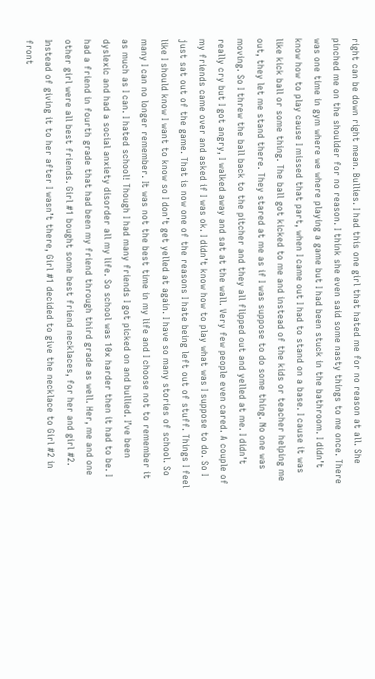right can be down right mean. Bullies. I had this one girl that hated me for no reason at all. She pinched me on the shoulder for no reason. I think she even said some nasty things to me once. There was one time in gym where we where playing a game but I had been stuck in the bathroom. I didn’t know how to play cause I missed that part, when I came out I had to stand on a base. I cause it was like kick ball or some thing. The ball got kicked to me and instead of the kids or teacher helping me out, they let me stand there. They stared at me as if I was suppose to do some thing. No one was moving. So I threw the ball back to the pitcher and they all flipped out and yelled at me. I didn’t really cry but I got angry, I walked away and sat at the wall. Very few people even cared. A couple of my friends came over and asked if I was ok. I didn’t know how to play what was I suppose to do. So I just sat out of the game. That is now one of the reasons I hate being left out of stuff. Things I feel like I should know I want to know so I don’t get yelled at again. I have so many stories of school. So many I can no longer remember. It was not the best time in my life and I choose not to remember it as much as I can. I hated school! Though I had many friends I got picked on and bullied. I’ve been dyslexic and had a social anxiety disorder all my life. So school was 10x harder then it had to be. I had a friend in fourth grade that had been my friend through third grade as well. Her, me and one other girl were all best friends. Girl #1 bought some best friend necklaces, for her and girl #2. Instead of giving it to her after I wasn’t there, Girl #1 decided to give the necklace to Girl #2 in front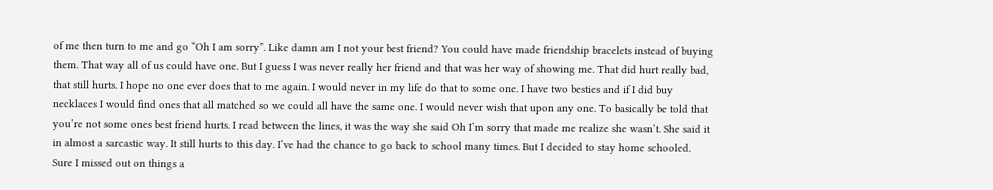of me then turn to me and go “Oh I am sorry”. Like damn am I not your best friend? You could have made friendship bracelets instead of buying them. That way all of us could have one. But I guess I was never really her friend and that was her way of showing me. That did hurt really bad, that still hurts. I hope no one ever does that to me again. I would never in my life do that to some one. I have two besties and if I did buy necklaces I would find ones that all matched so we could all have the same one. I would never wish that upon any one. To basically be told that you’re not some ones best friend hurts. I read between the lines, it was the way she said Oh I’m sorry that made me realize she wasn’t. She said it in almost a sarcastic way. It still hurts to this day. I’ve had the chance to go back to school many times. But I decided to stay home schooled. Sure I missed out on things a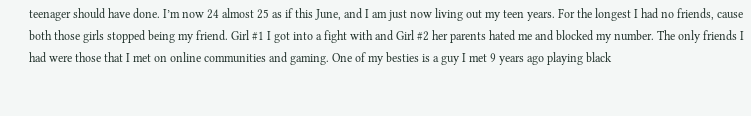teenager should have done. I’m now 24 almost 25 as if this June, and I am just now living out my teen years. For the longest I had no friends, cause both those girls stopped being my friend. Girl #1 I got into a fight with and Girl #2 her parents hated me and blocked my number. The only friends I had were those that I met on online communities and gaming. One of my besties is a guy I met 9 years ago playing black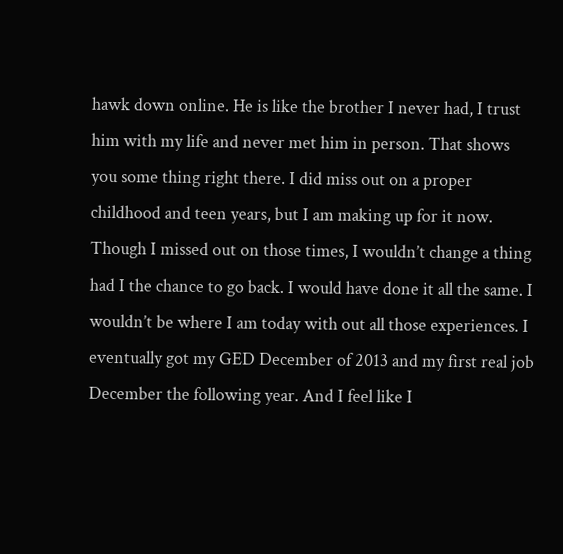hawk down online. He is like the brother I never had, I trust him with my life and never met him in person. That shows you some thing right there. I did miss out on a proper childhood and teen years, but I am making up for it now. Though I missed out on those times, I wouldn’t change a thing had I the chance to go back. I would have done it all the same. I wouldn’t be where I am today with out all those experiences. I eventually got my GED December of 2013 and my first real job December the following year. And I feel like I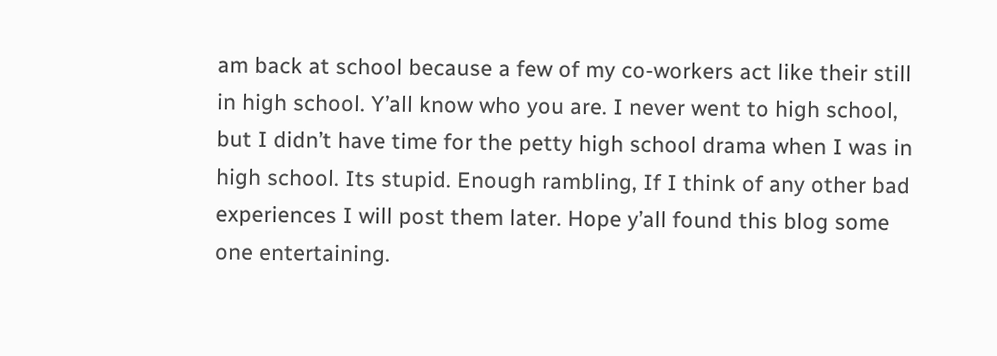am back at school because a few of my co-workers act like their still in high school. Y’all know who you are. I never went to high school, but I didn’t have time for the petty high school drama when I was in high school. Its stupid. Enough rambling, If I think of any other bad experiences I will post them later. Hope y’all found this blog some one entertaining.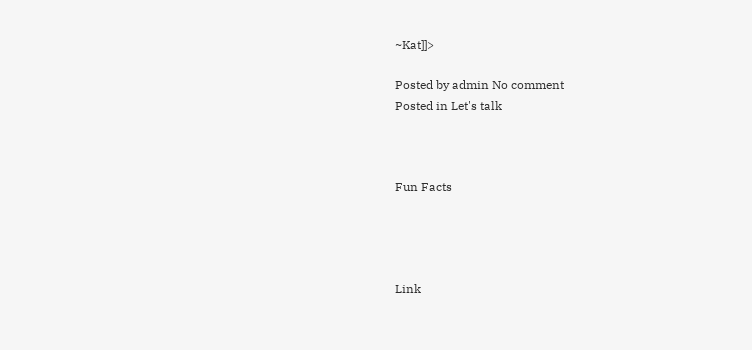~Kat]]>

Posted by admin No comment
Posted in Let's talk



Fun Facts




Link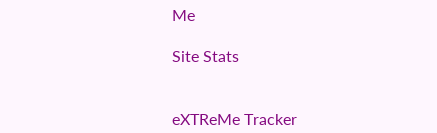Me

Site Stats


eXTReMe Tracker